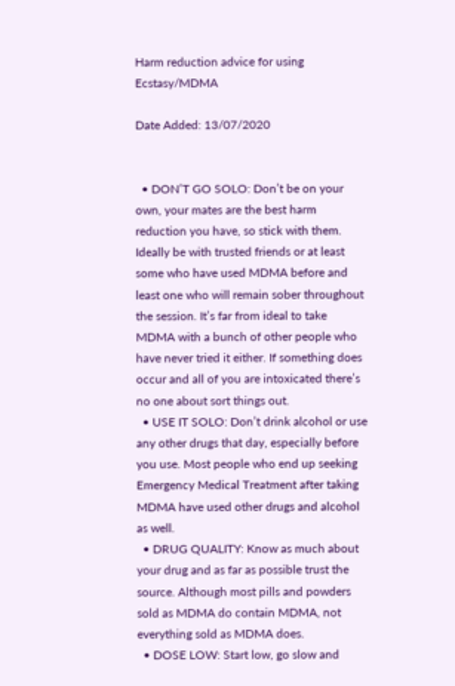Harm reduction advice for using Ecstasy/MDMA

Date Added: 13/07/2020


  • DON’T GO SOLO: Don’t be on your own, your mates are the best harm reduction you have, so stick with them. Ideally be with trusted friends or at least some who have used MDMA before and least one who will remain sober throughout the session. It’s far from ideal to take MDMA with a bunch of other people who have never tried it either. If something does occur and all of you are intoxicated there’s no one about sort things out.
  • USE IT SOLO: Don’t drink alcohol or use any other drugs that day, especially before you use. Most people who end up seeking Emergency Medical Treatment after taking MDMA have used other drugs and alcohol as well.
  • DRUG QUALITY: Know as much about your drug and as far as possible trust the source. Although most pills and powders sold as MDMA do contain MDMA, not everything sold as MDMA does.
  • DOSE LOW: Start low, go slow and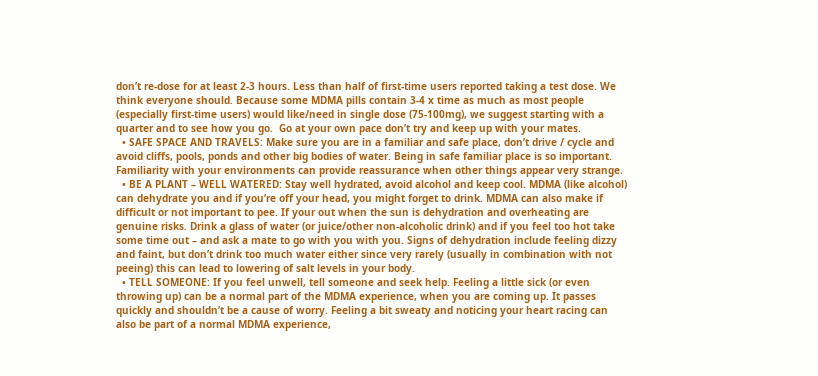don’t re-dose for at least 2-3 hours. Less than half of first-time users reported taking a test dose. We think everyone should. Because some MDMA pills contain 3-4 x time as much as most people (especially first-time users) would like/need in single dose (75-100mg), we suggest starting with a quarter and to see how you go.  Go at your own pace don’t try and keep up with your mates.
  • SAFE SPACE AND TRAVELS: Make sure you are in a familiar and safe place, don’t drive / cycle and avoid cliffs, pools, ponds and other big bodies of water. Being in safe familiar place is so important. Familiarity with your environments can provide reassurance when other things appear very strange.
  • BE A PLANT – WELL WATERED: Stay well hydrated, avoid alcohol and keep cool. MDMA (like alcohol) can dehydrate you and if you’re off your head, you might forget to drink. MDMA can also make if difficult or not important to pee. If your out when the sun is dehydration and overheating are genuine risks. Drink a glass of water (or juice/other non-alcoholic drink) and if you feel too hot take some time out – and ask a mate to go with you with you. Signs of dehydration include feeling dizzy and faint, but don’t drink too much water either since very rarely (usually in combination with not peeing) this can lead to lowering of salt levels in your body.
  • TELL SOMEONE: If you feel unwell, tell someone and seek help. Feeling a little sick (or even throwing up) can be a normal part of the MDMA experience, when you are coming up. It passes quickly and shouldn’t be a cause of worry. Feeling a bit sweaty and noticing your heart racing can also be part of a normal MDMA experience,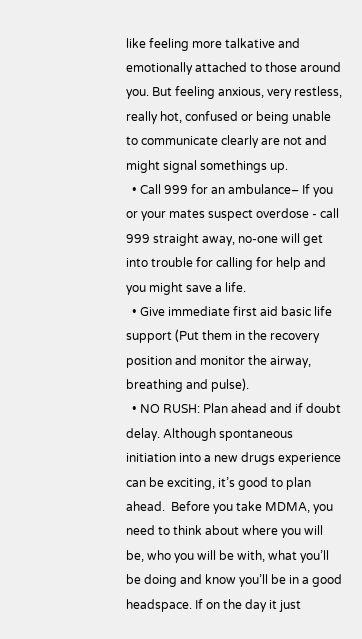like feeling more talkative and emotionally attached to those around you. But feeling anxious, very restless, really hot, confused or being unable to communicate clearly are not and might signal somethings up.
  • Call 999 for an ambulance– If you or your mates suspect overdose - call 999 straight away, no-one will get into trouble for calling for help and you might save a life.
  • Give immediate first aid basic life support (Put them in the recovery position and monitor the airway, breathing and pulse).
  • NO RUSH: Plan ahead and if doubt delay. Although spontaneous initiation into a new drugs experience can be exciting, it’s good to plan ahead.  Before you take MDMA, you need to think about where you will be, who you will be with, what you’ll be doing and know you’ll be in a good headspace. If on the day it just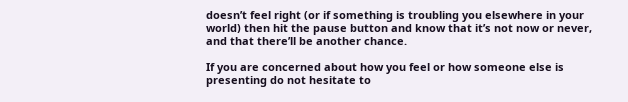doesn’t feel right (or if something is troubling you elsewhere in your world) then hit the pause button and know that it’s not now or never, and that there’ll be another chance.

If you are concerned about how you feel or how someone else is presenting do not hesitate to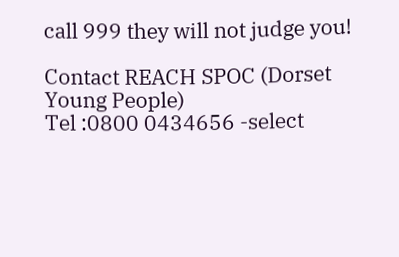call 999 they will not judge you!

Contact REACH SPOC (Dorset Young People)
Tel :0800 0434656 -select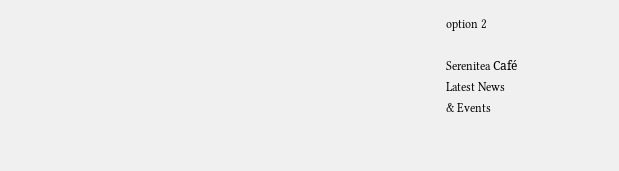option 2

Serenitea Café
Latest News
& Events